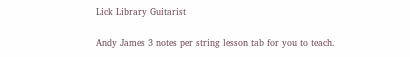Lick Library Guitarist

Andy James 3 notes per string lesson tab for you to teach.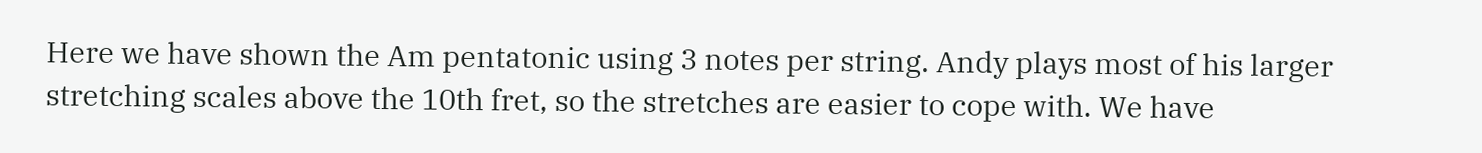Here we have shown the Am pentatonic using 3 notes per string. Andy plays most of his larger stretching scales above the 10th fret, so the stretches are easier to cope with. We have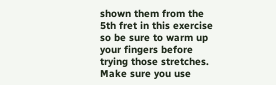shown them from the 5th fret in this exercise so be sure to warm up your fingers before trying those stretches. Make sure you use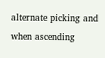alternate picking and when ascending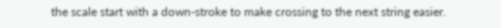the scale start with a down-stroke to make crossing to the next string easier.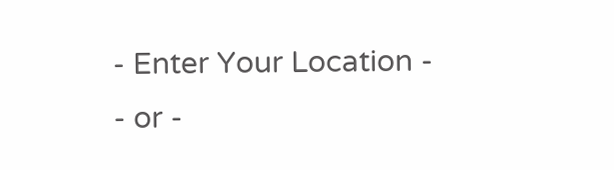- Enter Your Location -
- or -